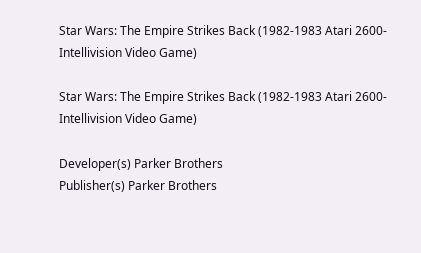Star Wars: The Empire Strikes Back (1982-1983 Atari 2600-Intellivision Video Game)

Star Wars: The Empire Strikes Back (1982-1983 Atari 2600-Intellivision Video Game)

Developer(s) Parker Brothers
Publisher(s) Parker Brothers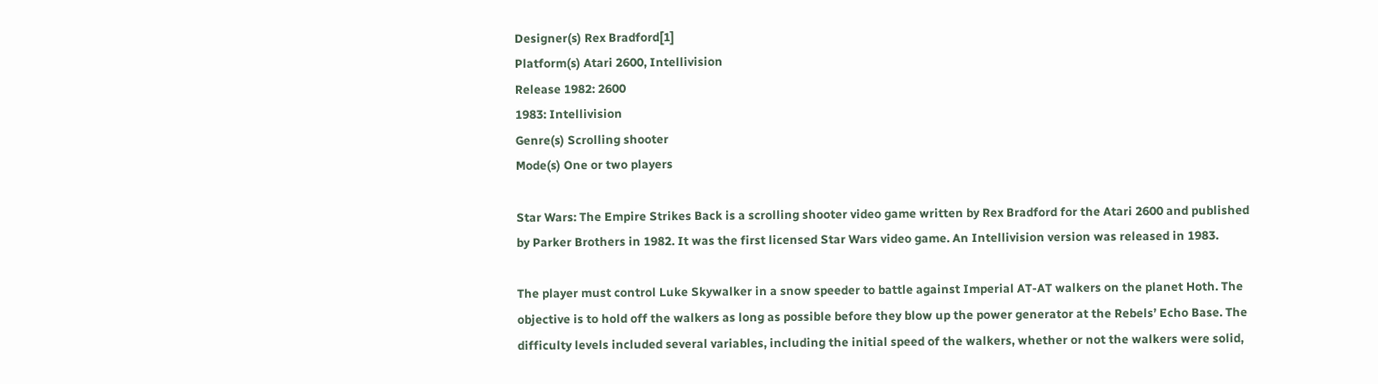Designer(s) Rex Bradford[1]
Platform(s) Atari 2600, Intellivision
Release 1982: 2600
1983: Intellivision
Genre(s) Scrolling shooter
Mode(s) One or two players

Star Wars: The Empire Strikes Back is a scrolling shooter video game written by Rex Bradford for the Atari 2600 and published by Parker Brothers in 1982. It was the first licensed Star Wars video game. An Intellivision version was released in 1983.

The player must control Luke Skywalker in a snow speeder to battle against Imperial AT-AT walkers on the planet Hoth. The objective is to hold off the walkers as long as possible before they blow up the power generator at the Rebels’ Echo Base. The difficulty levels included several variables, including the initial speed of the walkers, whether or not the walkers were solid,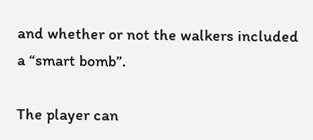and whether or not the walkers included a “smart bomb”.

The player can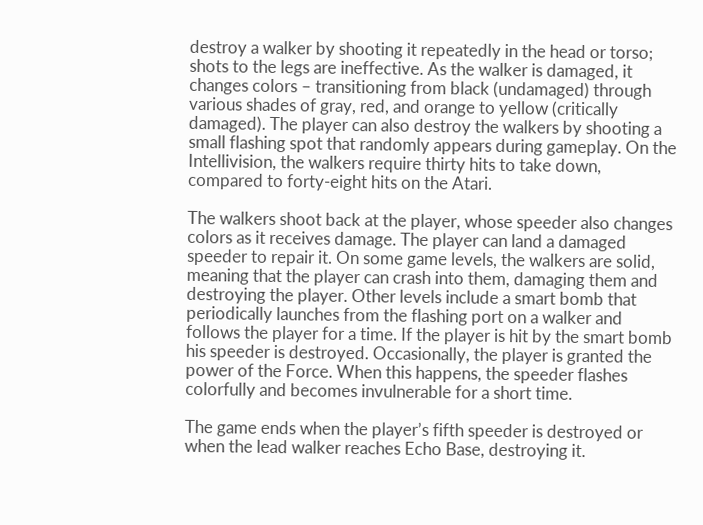destroy a walker by shooting it repeatedly in the head or torso; shots to the legs are ineffective. As the walker is damaged, it changes colors – transitioning from black (undamaged) through various shades of gray, red, and orange to yellow (critically damaged). The player can also destroy the walkers by shooting a small flashing spot that randomly appears during gameplay. On the Intellivision, the walkers require thirty hits to take down, compared to forty-eight hits on the Atari.

The walkers shoot back at the player, whose speeder also changes colors as it receives damage. The player can land a damaged speeder to repair it. On some game levels, the walkers are solid, meaning that the player can crash into them, damaging them and destroying the player. Other levels include a smart bomb that periodically launches from the flashing port on a walker and follows the player for a time. If the player is hit by the smart bomb his speeder is destroyed. Occasionally, the player is granted the power of the Force. When this happens, the speeder flashes colorfully and becomes invulnerable for a short time.

The game ends when the player’s fifth speeder is destroyed or when the lead walker reaches Echo Base, destroying it.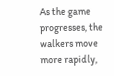As the game progresses, the walkers move more rapidly,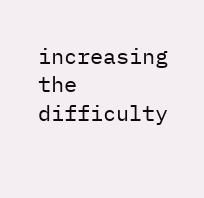increasing the difficulty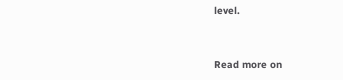level.


Read more on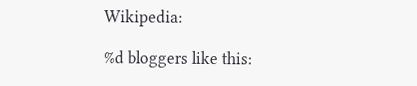Wikipedia:

%d bloggers like this: